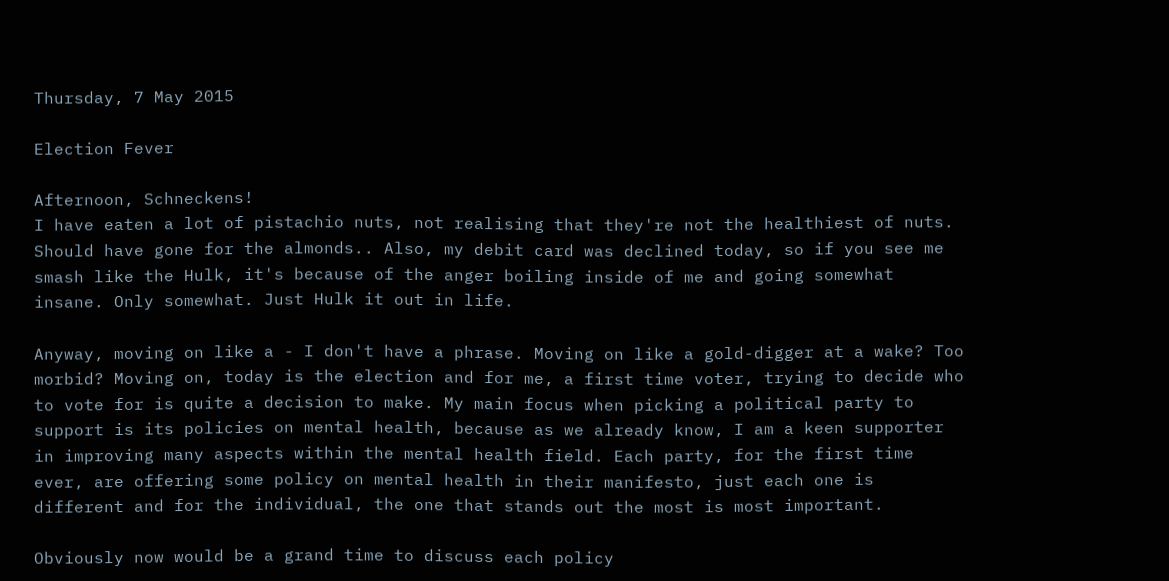Thursday, 7 May 2015

Election Fever

Afternoon, Schneckens!
I have eaten a lot of pistachio nuts, not realising that they're not the healthiest of nuts. Should have gone for the almonds.. Also, my debit card was declined today, so if you see me smash like the Hulk, it's because of the anger boiling inside of me and going somewhat insane. Only somewhat. Just Hulk it out in life.

Anyway, moving on like a - I don't have a phrase. Moving on like a gold-digger at a wake? Too morbid? Moving on, today is the election and for me, a first time voter, trying to decide who to vote for is quite a decision to make. My main focus when picking a political party to support is its policies on mental health, because as we already know, I am a keen supporter in improving many aspects within the mental health field. Each party, for the first time ever, are offering some policy on mental health in their manifesto, just each one is different and for the individual, the one that stands out the most is most important.

Obviously now would be a grand time to discuss each policy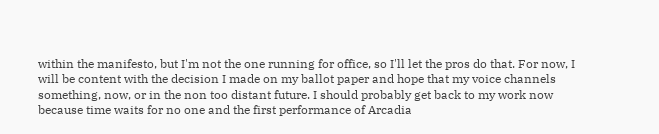within the manifesto, but I'm not the one running for office, so I'll let the pros do that. For now, I will be content with the decision I made on my ballot paper and hope that my voice channels something, now, or in the non too distant future. I should probably get back to my work now because time waits for no one and the first performance of Arcadia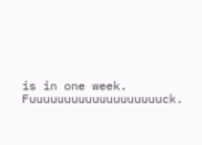is in one week. Fuuuuuuuuuuuuuuuuuuuck.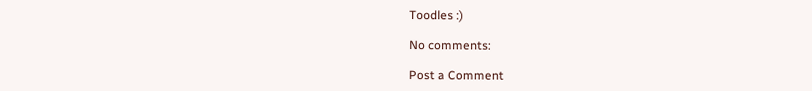Toodles :)

No comments:

Post a Comment